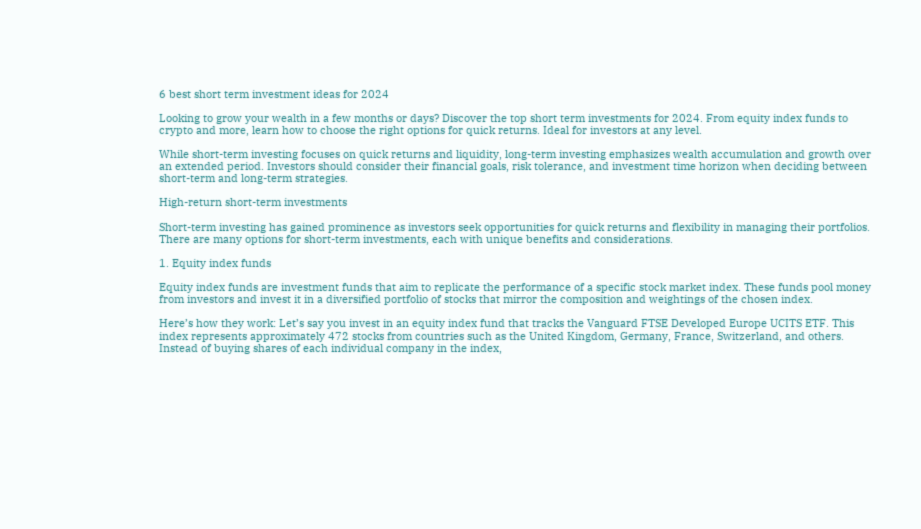6 best short term investment ideas for 2024

Looking to grow your wealth in a few months or days? Discover the top short term investments for 2024. From equity index funds to crypto and more, learn how to choose the right options for quick returns. Ideal for investors at any level.

While short-term investing focuses on quick returns and liquidity, long-term investing emphasizes wealth accumulation and growth over an extended period. Investors should consider their financial goals, risk tolerance, and investment time horizon when deciding between short-term and long-term strategies.

High-return short-term investments

Short-term investing has gained prominence as investors seek opportunities for quick returns and flexibility in managing their portfolios. There are many options for short-term investments, each with unique benefits and considerations.

1. Equity index funds

Equity index funds are investment funds that aim to replicate the performance of a specific stock market index. These funds pool money from investors and invest it in a diversified portfolio of stocks that mirror the composition and weightings of the chosen index.

Here’s how they work: Let’s say you invest in an equity index fund that tracks the Vanguard FTSE Developed Europe UCITS ETF. This index represents approximately 472 stocks from countries such as the United Kingdom, Germany, France, Switzerland, and others. Instead of buying shares of each individual company in the index,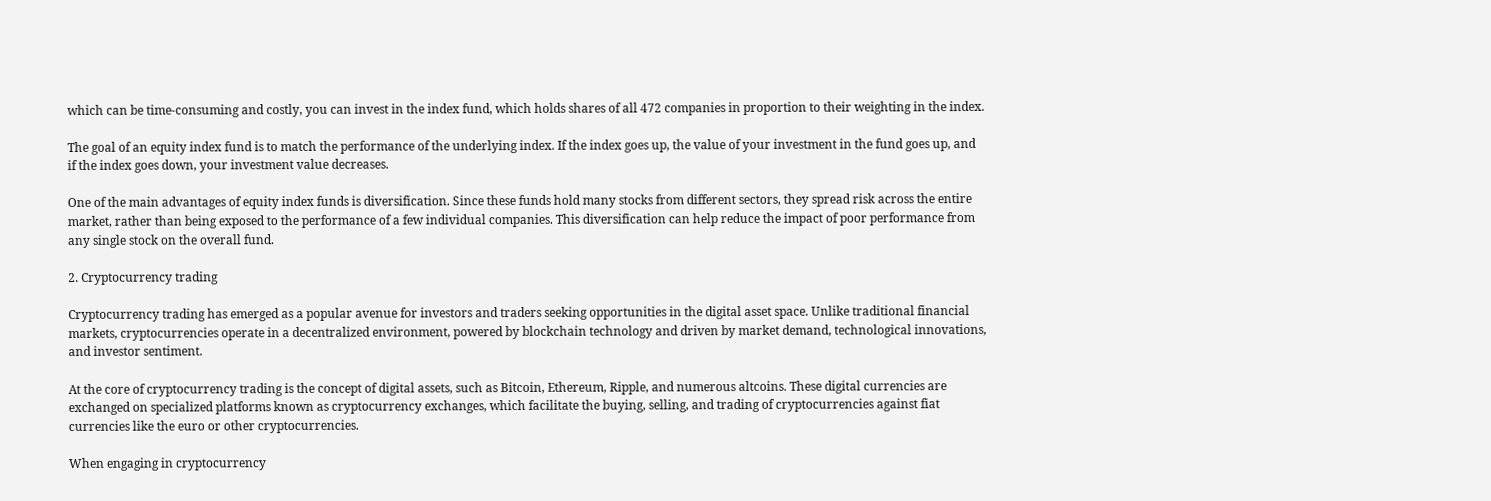which can be time-consuming and costly, you can invest in the index fund, which holds shares of all 472 companies in proportion to their weighting in the index.

The goal of an equity index fund is to match the performance of the underlying index. If the index goes up, the value of your investment in the fund goes up, and if the index goes down, your investment value decreases.

One of the main advantages of equity index funds is diversification. Since these funds hold many stocks from different sectors, they spread risk across the entire market, rather than being exposed to the performance of a few individual companies. This diversification can help reduce the impact of poor performance from any single stock on the overall fund.

2. Cryptocurrency trading

Cryptocurrency trading has emerged as a popular avenue for investors and traders seeking opportunities in the digital asset space. Unlike traditional financial markets, cryptocurrencies operate in a decentralized environment, powered by blockchain technology and driven by market demand, technological innovations, and investor sentiment.

At the core of cryptocurrency trading is the concept of digital assets, such as Bitcoin, Ethereum, Ripple, and numerous altcoins. These digital currencies are exchanged on specialized platforms known as cryptocurrency exchanges, which facilitate the buying, selling, and trading of cryptocurrencies against fiat currencies like the euro or other cryptocurrencies.

When engaging in cryptocurrency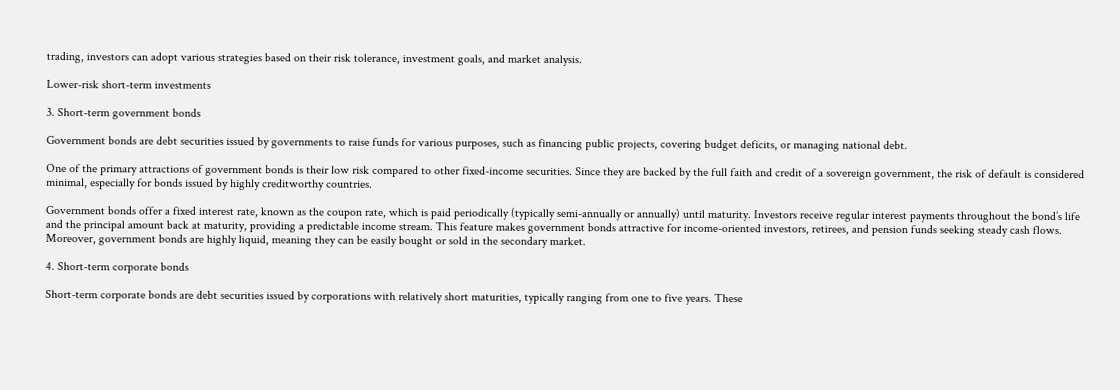trading, investors can adopt various strategies based on their risk tolerance, investment goals, and market analysis.

Lower-risk short-term investments

3. Short-term government bonds

Government bonds are debt securities issued by governments to raise funds for various purposes, such as financing public projects, covering budget deficits, or managing national debt.

One of the primary attractions of government bonds is their low risk compared to other fixed-income securities. Since they are backed by the full faith and credit of a sovereign government, the risk of default is considered minimal, especially for bonds issued by highly creditworthy countries.

Government bonds offer a fixed interest rate, known as the coupon rate, which is paid periodically (typically semi-annually or annually) until maturity. Investors receive regular interest payments throughout the bond’s life and the principal amount back at maturity, providing a predictable income stream. This feature makes government bonds attractive for income-oriented investors, retirees, and pension funds seeking steady cash flows. Moreover, government bonds are highly liquid, meaning they can be easily bought or sold in the secondary market.

4. Short-term corporate bonds

Short-term corporate bonds are debt securities issued by corporations with relatively short maturities, typically ranging from one to five years. These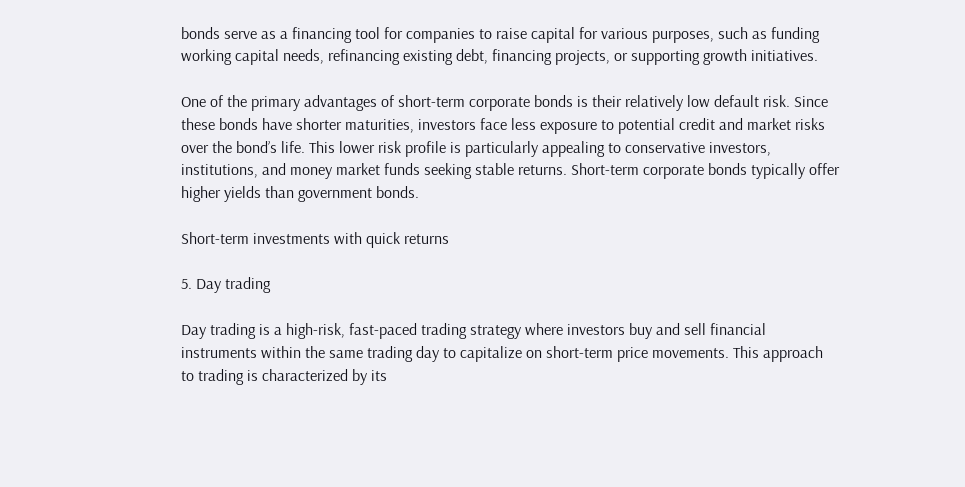bonds serve as a financing tool for companies to raise capital for various purposes, such as funding working capital needs, refinancing existing debt, financing projects, or supporting growth initiatives.

One of the primary advantages of short-term corporate bonds is their relatively low default risk. Since these bonds have shorter maturities, investors face less exposure to potential credit and market risks over the bond’s life. This lower risk profile is particularly appealing to conservative investors, institutions, and money market funds seeking stable returns. Short-term corporate bonds typically offer higher yields than government bonds.

Short-term investments with quick returns

5. Day trading

Day trading is a high-risk, fast-paced trading strategy where investors buy and sell financial instruments within the same trading day to capitalize on short-term price movements. This approach to trading is characterized by its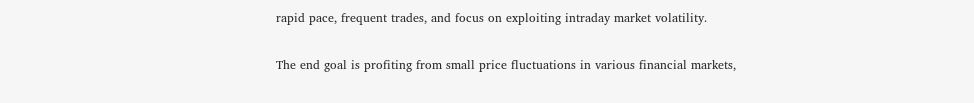rapid pace, frequent trades, and focus on exploiting intraday market volatility.

The end goal is profiting from small price fluctuations in various financial markets,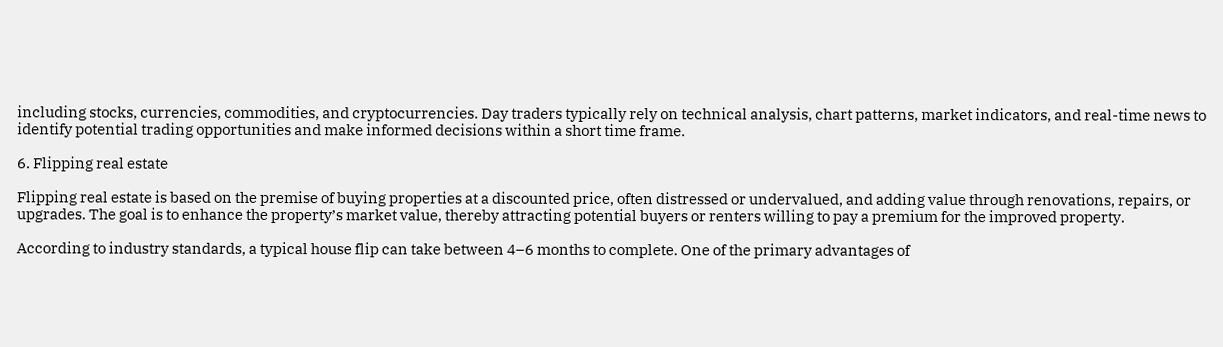including stocks, currencies, commodities, and cryptocurrencies. Day traders typically rely on technical analysis, chart patterns, market indicators, and real-time news to identify potential trading opportunities and make informed decisions within a short time frame.

6. Flipping real estate

Flipping real estate is based on the premise of buying properties at a discounted price, often distressed or undervalued, and adding value through renovations, repairs, or upgrades. The goal is to enhance the property’s market value, thereby attracting potential buyers or renters willing to pay a premium for the improved property.

According to industry standards, a typical house flip can take between 4–6 months to complete. One of the primary advantages of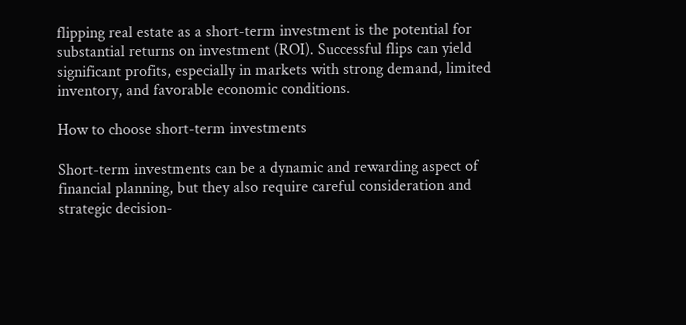flipping real estate as a short-term investment is the potential for substantial returns on investment (ROI). Successful flips can yield significant profits, especially in markets with strong demand, limited inventory, and favorable economic conditions.

How to choose short-term investments

Short-term investments can be a dynamic and rewarding aspect of financial planning, but they also require careful consideration and strategic decision-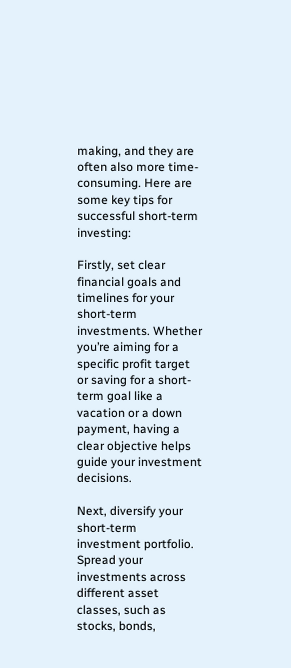making, and they are often also more time-consuming. Here are some key tips for successful short-term investing:

Firstly, set clear financial goals and timelines for your short-term investments. Whether you’re aiming for a specific profit target or saving for a short-term goal like a vacation or a down payment, having a clear objective helps guide your investment decisions.

Next, diversify your short-term investment portfolio. Spread your investments across different asset classes, such as stocks, bonds,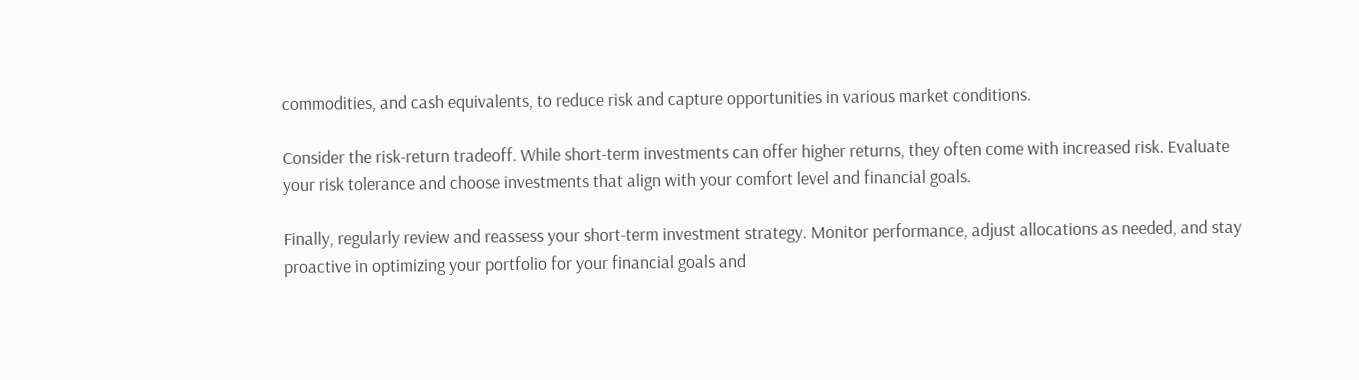commodities, and cash equivalents, to reduce risk and capture opportunities in various market conditions.

Consider the risk-return tradeoff. While short-term investments can offer higher returns, they often come with increased risk. Evaluate your risk tolerance and choose investments that align with your comfort level and financial goals.

Finally, regularly review and reassess your short-term investment strategy. Monitor performance, adjust allocations as needed, and stay proactive in optimizing your portfolio for your financial goals and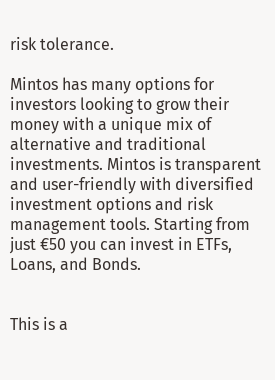risk tolerance.

Mintos has many options for investors looking to grow their money with a unique mix of alternative and traditional investments. Mintos is transparent and user-friendly with diversified investment options and risk management tools. Starting from just €50 you can invest in ETFs, Loans, and Bonds.


This is a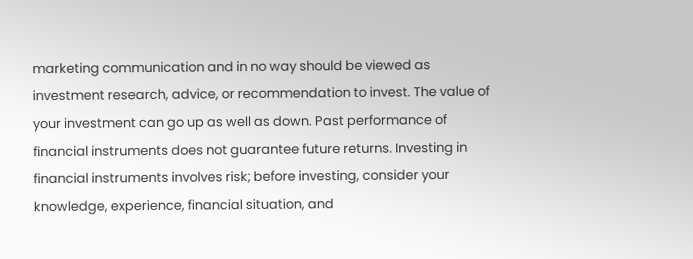marketing communication and in no way should be viewed as investment research, advice, or recommendation to invest. The value of your investment can go up as well as down. Past performance of financial instruments does not guarantee future returns. Investing in financial instruments involves risk; before investing, consider your knowledge, experience, financial situation, and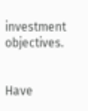investment objectives.


Have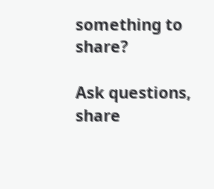something to share?

Ask questions, share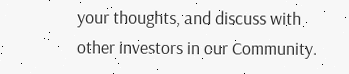your thoughts, and discuss with other investors in our Community.